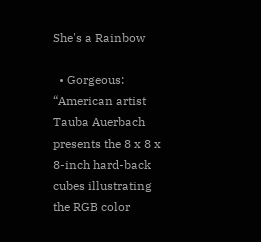She's a Rainbow

  • Gorgeous: “American artist Tauba Auerbach presents the 8 x 8 x 8-inch hard-back cubes illustrating the RGB color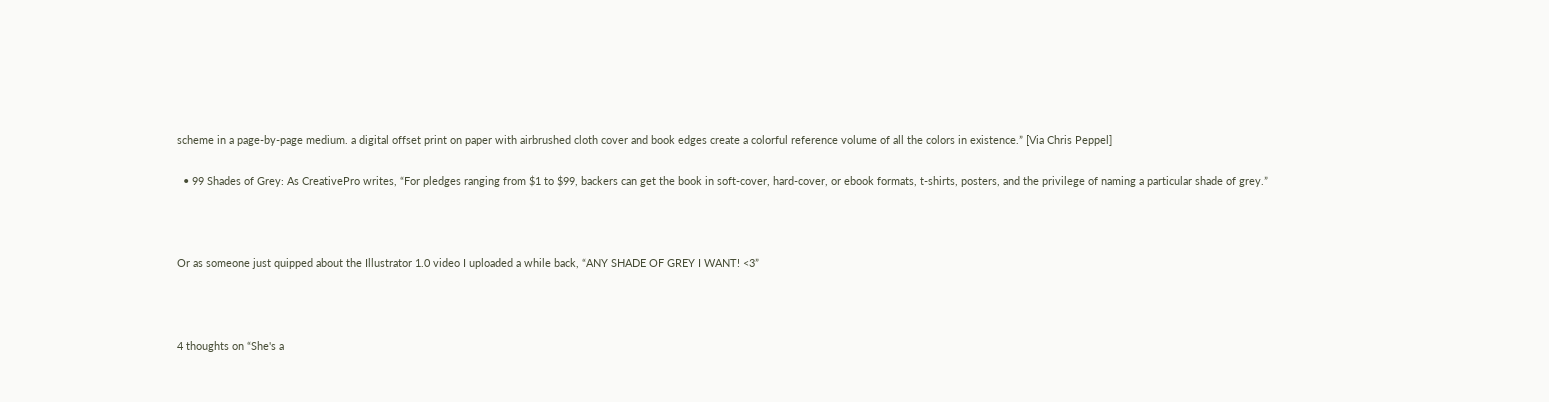scheme in a page-by-page medium. a digital offset print on paper with airbrushed cloth cover and book edges create a colorful reference volume of all the colors in existence.” [Via Chris Peppel]

  • 99 Shades of Grey: As CreativePro writes, “For pledges ranging from $1 to $99, backers can get the book in soft-cover, hard-cover, or ebook formats, t-shirts, posters, and the privilege of naming a particular shade of grey.”



Or as someone just quipped about the Illustrator 1.0 video I uploaded a while back, “ANY SHADE OF GREY I WANT! <3”



4 thoughts on “She's a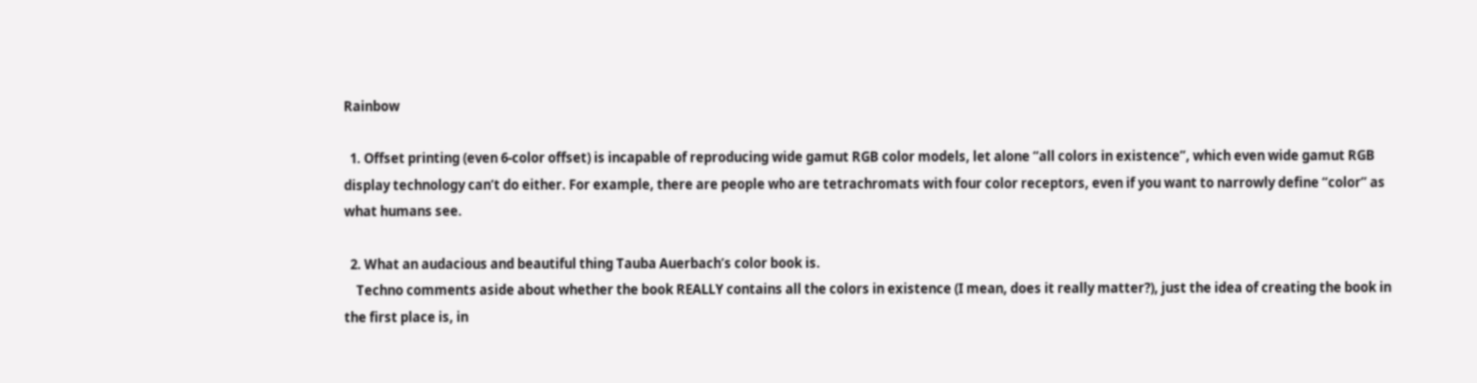Rainbow

  1. Offset printing (even 6-color offset) is incapable of reproducing wide gamut RGB color models, let alone “all colors in existence”, which even wide gamut RGB display technology can’t do either. For example, there are people who are tetrachromats with four color receptors, even if you want to narrowly define “color” as what humans see.

  2. What an audacious and beautiful thing Tauba Auerbach’s color book is.
    Techno comments aside about whether the book REALLY contains all the colors in existence (I mean, does it really matter?), just the idea of creating the book in the first place is, in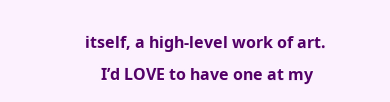itself, a high-level work of art.
    I’d LOVE to have one at my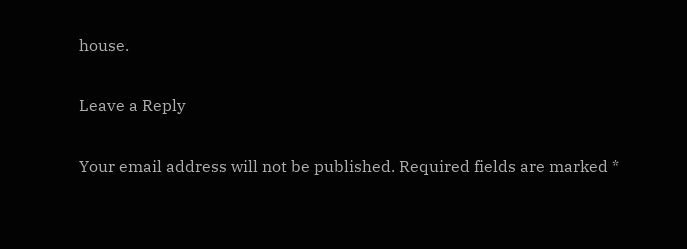house.

Leave a Reply

Your email address will not be published. Required fields are marked *